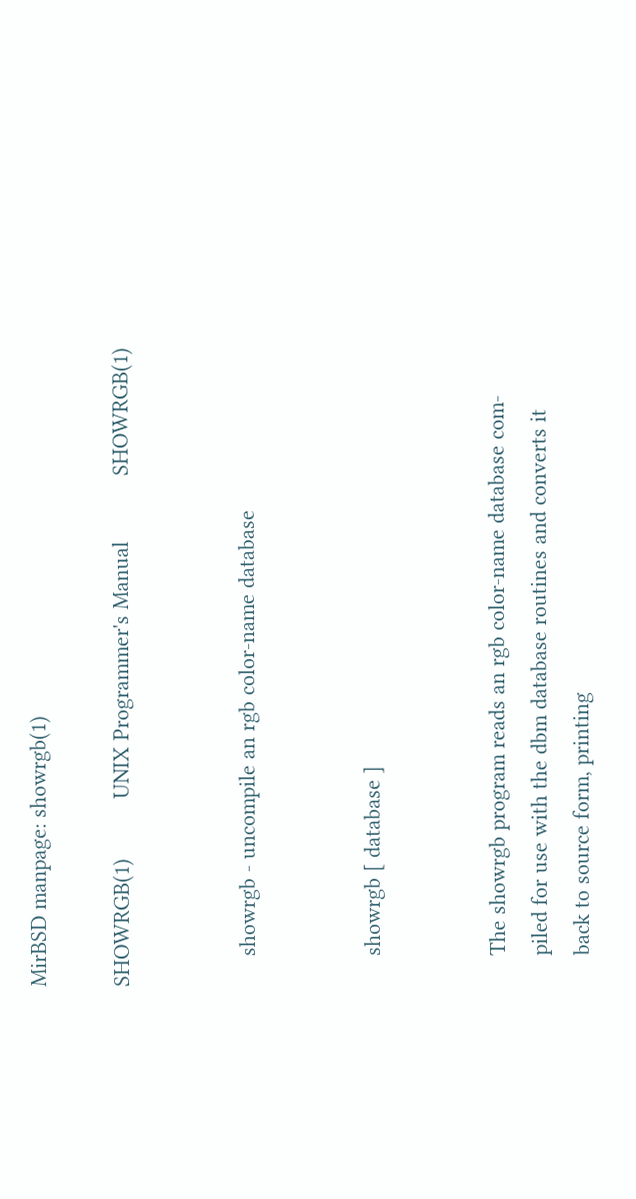MirBSD manpage: showrgb(1)

SHOWRGB(1)          UNIX Programmer's Manual           SHOWRGB(1)


     showrgb - uncompile an rgb color-name database


     showrgb [ database ]


     The showrgb program reads an rgb color-name database com-
     piled for use with the dbm database routines and converts it
     back to source form, printing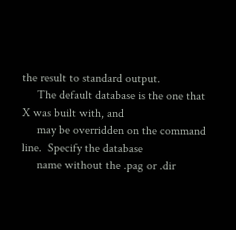the result to standard output.
     The default database is the one that X was built with, and
     may be overridden on the command line.  Specify the database
     name without the .pag or .dir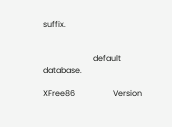suffix.


                         default database.

XFree86                   Version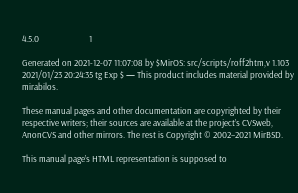4.5.0                         1

Generated on 2021-12-07 11:07:08 by $MirOS: src/scripts/roff2htm,v 1.103 2021/01/23 20:24:35 tg Exp $ — This product includes material provided by mirabilos.

These manual pages and other documentation are copyrighted by their respective writers; their sources are available at the project’s CVSweb, AnonCVS and other mirrors. The rest is Copyright © 2002–2021 MirBSD.

This manual page’s HTML representation is supposed to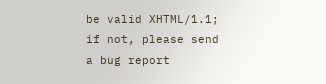be valid XHTML/1.1; if not, please send a bug report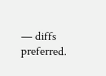— diffs preferred.